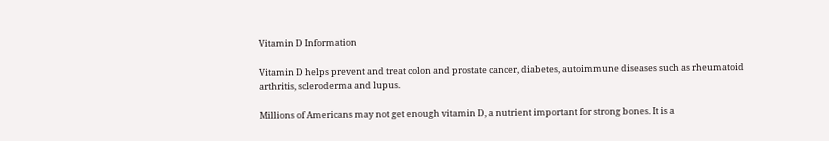Vitamin D Information

Vitamin D helps prevent and treat colon and prostate cancer, diabetes, autoimmune diseases such as rheumatoid arthritis, scleroderma and lupus.

Millions of Americans may not get enough vitamin D, a nutrient important for strong bones. It is a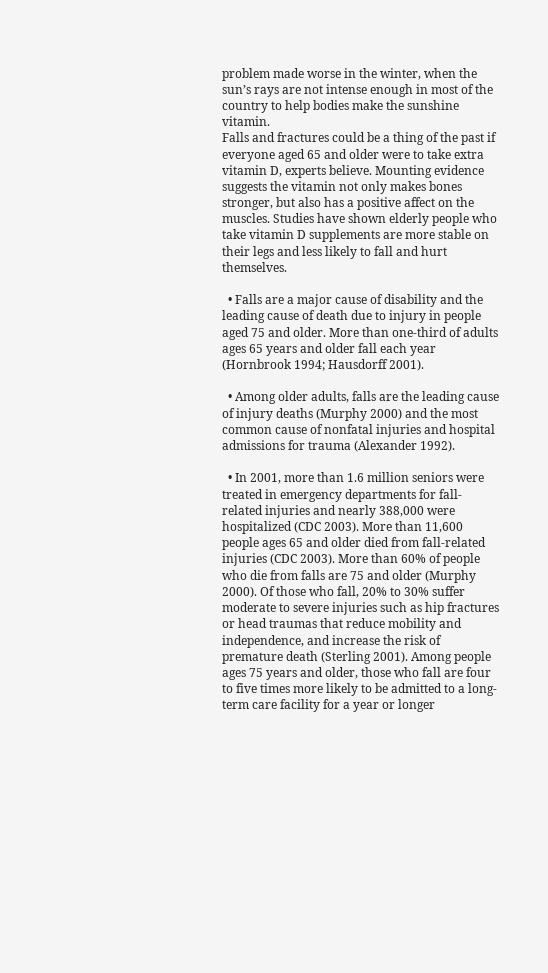problem made worse in the winter, when the sun’s rays are not intense enough in most of the country to help bodies make the sunshine vitamin.
Falls and fractures could be a thing of the past if everyone aged 65 and older were to take extra vitamin D, experts believe. Mounting evidence suggests the vitamin not only makes bones stronger, but also has a positive affect on the muscles. Studies have shown elderly people who take vitamin D supplements are more stable on their legs and less likely to fall and hurt themselves.

  • Falls are a major cause of disability and the leading cause of death due to injury in people aged 75 and older. More than one-third of adults ages 65 years and older fall each year (Hornbrook 1994; Hausdorff 2001).

  • Among older adults, falls are the leading cause of injury deaths (Murphy 2000) and the most common cause of nonfatal injuries and hospital admissions for trauma (Alexander 1992).

  • In 2001, more than 1.6 million seniors were treated in emergency departments for fall-related injuries and nearly 388,000 were hospitalized (CDC 2003). More than 11,600 people ages 65 and older died from fall-related injuries (CDC 2003). More than 60% of people who die from falls are 75 and older (Murphy 2000). Of those who fall, 20% to 30% suffer moderate to severe injuries such as hip fractures or head traumas that reduce mobility and independence, and increase the risk of premature death (Sterling 2001). Among people ages 75 years and older, those who fall are four to five times more likely to be admitted to a long-term care facility for a year or longer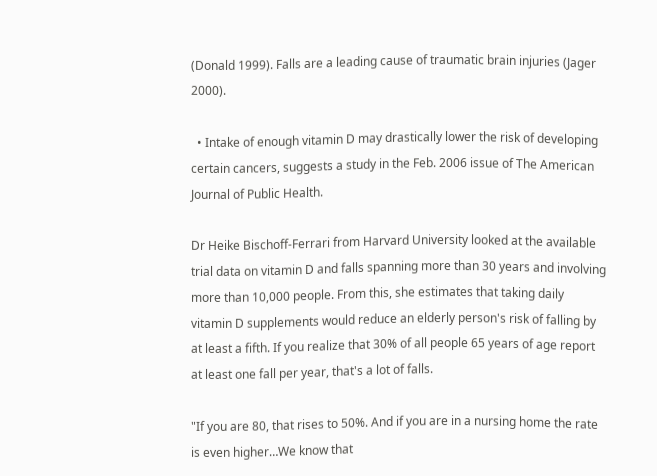(Donald 1999). Falls are a leading cause of traumatic brain injuries (Jager 2000).

  • Intake of enough vitamin D may drastically lower the risk of developing certain cancers, suggests a study in the Feb. 2006 issue of The American Journal of Public Health.

Dr Heike Bischoff-Ferrari from Harvard University looked at the available trial data on vitamin D and falls spanning more than 30 years and involving more than 10,000 people. From this, she estimates that taking daily vitamin D supplements would reduce an elderly person's risk of falling by at least a fifth. If you realize that 30% of all people 65 years of age report at least one fall per year, that's a lot of falls.

"If you are 80, that rises to 50%. And if you are in a nursing home the rate is even higher…We know that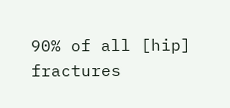90% of all [hip] fractures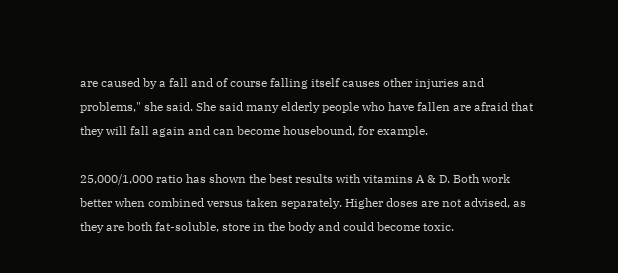are caused by a fall and of course falling itself causes other injuries and problems," she said. She said many elderly people who have fallen are afraid that they will fall again and can become housebound, for example.

25,000/1,000 ratio has shown the best results with vitamins A & D. Both work better when combined versus taken separately. Higher doses are not advised, as they are both fat-soluble, store in the body and could become toxic.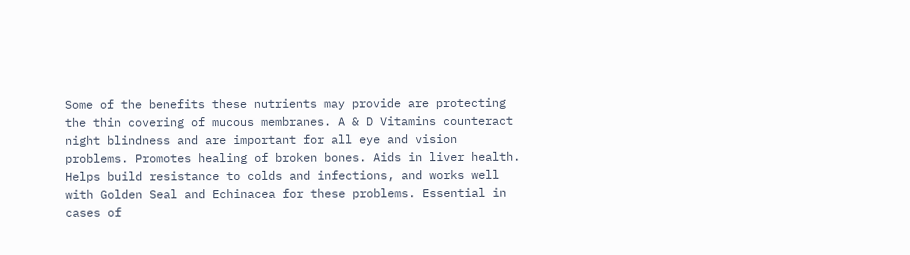Some of the benefits these nutrients may provide are protecting the thin covering of mucous membranes. A & D Vitamins counteract night blindness and are important for all eye and vision problems. Promotes healing of broken bones. Aids in liver health. Helps build resistance to colds and infections, and works well with Golden Seal and Echinacea for these problems. Essential in cases of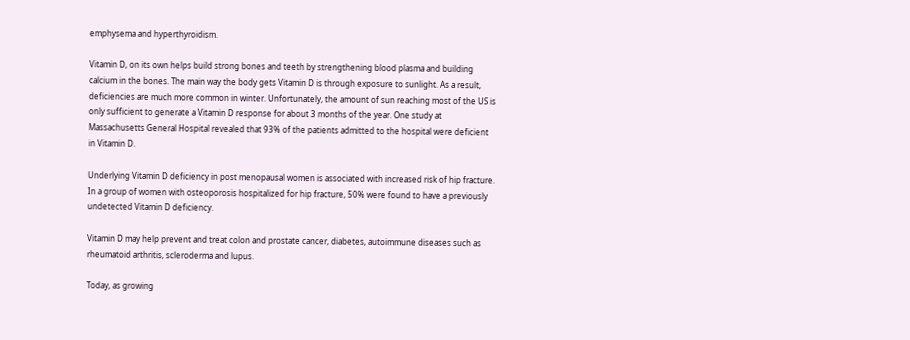emphysema and hyperthyroidism.

Vitamin D, on its own helps build strong bones and teeth by strengthening blood plasma and building calcium in the bones. The main way the body gets Vitamin D is through exposure to sunlight. As a result, deficiencies are much more common in winter. Unfortunately, the amount of sun reaching most of the US is only sufficient to generate a Vitamin D response for about 3 months of the year. One study at Massachusetts General Hospital revealed that 93% of the patients admitted to the hospital were deficient in Vitamin D.

Underlying Vitamin D deficiency in post menopausal women is associated with increased risk of hip fracture. In a group of women with osteoporosis hospitalized for hip fracture, 50% were found to have a previously undetected Vitamin D deficiency.

Vitamin D may help prevent and treat colon and prostate cancer, diabetes, autoimmune diseases such as rheumatoid arthritis, scleroderma and lupus.

Today, as growing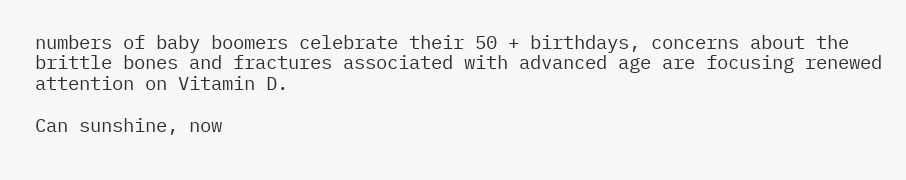numbers of baby boomers celebrate their 50 + birthdays, concerns about the brittle bones and fractures associated with advanced age are focusing renewed attention on Vitamin D.

Can sunshine, now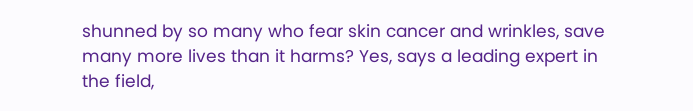shunned by so many who fear skin cancer and wrinkles, save many more lives than it harms? Yes, says a leading expert in the field,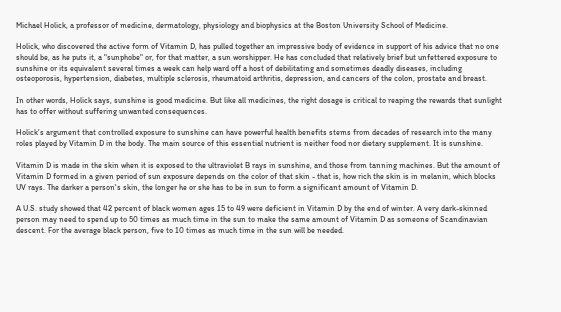Michael Holick, a professor of medicine, dermatology, physiology and biophysics at the Boston University School of Medicine.

Holick, who discovered the active form of Vitamin D, has pulled together an impressive body of evidence in support of his advice that no one should be, as he puts it, a "sunphobe" or, for that matter, a sun worshipper. He has concluded that relatively brief but unfettered exposure to sunshine or its equivalent several times a week can help ward off a host of debilitating and sometimes deadly diseases, including osteoporosis, hypertension, diabetes, multiple sclerosis, rheumatoid arthritis, depression, and cancers of the colon, prostate and breast.

In other words, Holick says, sunshine is good medicine. But like all medicines, the right dosage is critical to reaping the rewards that sunlight has to offer without suffering unwanted consequences.

Holick's argument that controlled exposure to sunshine can have powerful health benefits stems from decades of research into the many roles played by Vitamin D in the body. The main source of this essential nutrient is neither food nor dietary supplement. It is sunshine.

Vitamin D is made in the skin when it is exposed to the ultraviolet B rays in sunshine, and those from tanning machines. But the amount of Vitamin D formed in a given period of sun exposure depends on the color of that skin - that is, how rich the skin is in melanin, which blocks UV rays. The darker a person's skin, the longer he or she has to be in sun to form a significant amount of Vitamin D.

A U.S. study showed that 42 percent of black women ages 15 to 49 were deficient in Vitamin D by the end of winter. A very dark-skinned person may need to spend up to 50 times as much time in the sun to make the same amount of Vitamin D as someone of Scandinavian descent. For the average black person, five to 10 times as much time in the sun will be needed.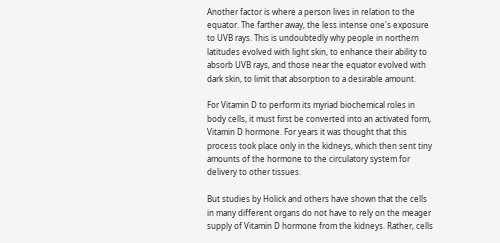Another factor is where a person lives in relation to the equator. The farther away, the less intense one's exposure to UVB rays. This is undoubtedly why people in northern latitudes evolved with light skin, to enhance their ability to absorb UVB rays, and those near the equator evolved with dark skin, to limit that absorption to a desirable amount.

For Vitamin D to perform its myriad biochemical roles in body cells, it must first be converted into an activated form, Vitamin D hormone. For years it was thought that this process took place only in the kidneys, which then sent tiny amounts of the hormone to the circulatory system for delivery to other tissues.

But studies by Holick and others have shown that the cells in many different organs do not have to rely on the meager supply of Vitamin D hormone from the kidneys. Rather, cells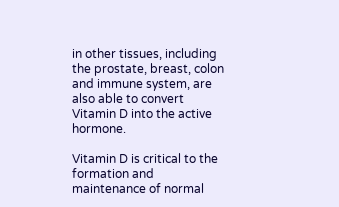in other tissues, including the prostate, breast, colon and immune system, are also able to convert Vitamin D into the active hormone.

Vitamin D is critical to the formation and maintenance of normal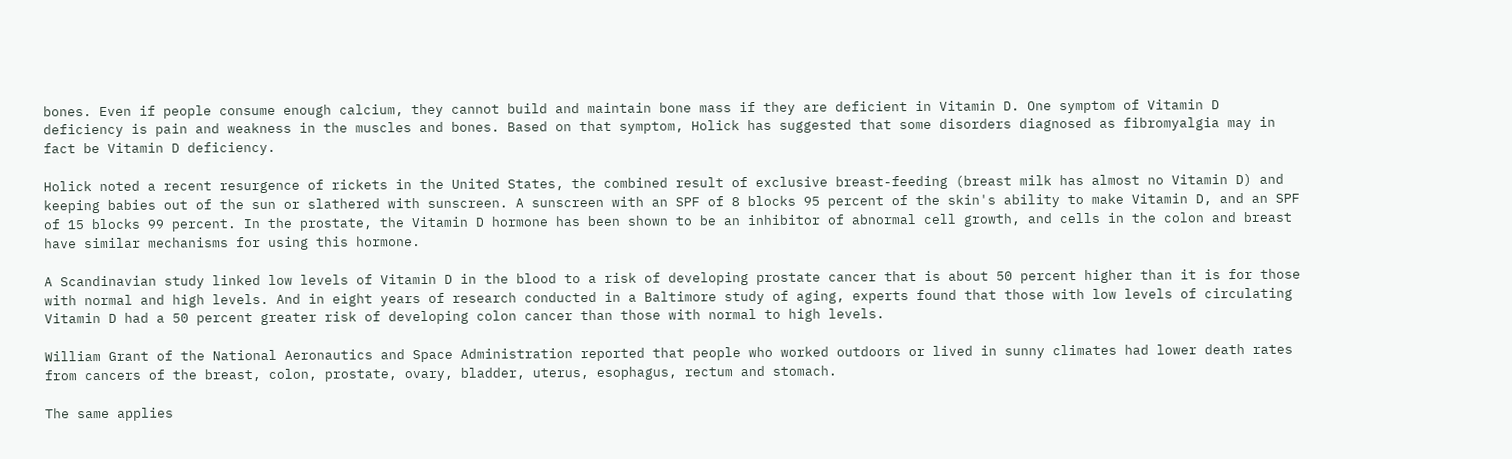bones. Even if people consume enough calcium, they cannot build and maintain bone mass if they are deficient in Vitamin D. One symptom of Vitamin D deficiency is pain and weakness in the muscles and bones. Based on that symptom, Holick has suggested that some disorders diagnosed as fibromyalgia may in fact be Vitamin D deficiency.

Holick noted a recent resurgence of rickets in the United States, the combined result of exclusive breast-feeding (breast milk has almost no Vitamin D) and keeping babies out of the sun or slathered with sunscreen. A sunscreen with an SPF of 8 blocks 95 percent of the skin's ability to make Vitamin D, and an SPF of 15 blocks 99 percent. In the prostate, the Vitamin D hormone has been shown to be an inhibitor of abnormal cell growth, and cells in the colon and breast have similar mechanisms for using this hormone.

A Scandinavian study linked low levels of Vitamin D in the blood to a risk of developing prostate cancer that is about 50 percent higher than it is for those with normal and high levels. And in eight years of research conducted in a Baltimore study of aging, experts found that those with low levels of circulating Vitamin D had a 50 percent greater risk of developing colon cancer than those with normal to high levels.

William Grant of the National Aeronautics and Space Administration reported that people who worked outdoors or lived in sunny climates had lower death rates from cancers of the breast, colon, prostate, ovary, bladder, uterus, esophagus, rectum and stomach.

The same applies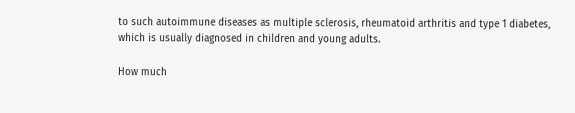to such autoimmune diseases as multiple sclerosis, rheumatoid arthritis and type 1 diabetes, which is usually diagnosed in children and young adults.

How much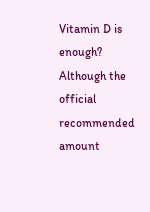Vitamin D is enough? Although the official recommended amount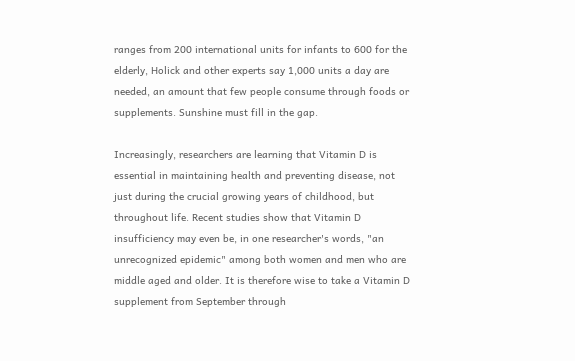ranges from 200 international units for infants to 600 for the elderly, Holick and other experts say 1,000 units a day are needed, an amount that few people consume through foods or supplements. Sunshine must fill in the gap.

Increasingly, researchers are learning that Vitamin D is essential in maintaining health and preventing disease, not just during the crucial growing years of childhood, but throughout life. Recent studies show that Vitamin D insufficiency may even be, in one researcher's words, "an unrecognized epidemic" among both women and men who are middle aged and older. It is therefore wise to take a Vitamin D supplement from September through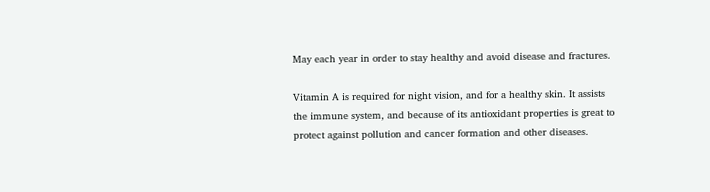May each year in order to stay healthy and avoid disease and fractures.

Vitamin A is required for night vision, and for a healthy skin. It assists the immune system, and because of its antioxidant properties is great to protect against pollution and cancer formation and other diseases.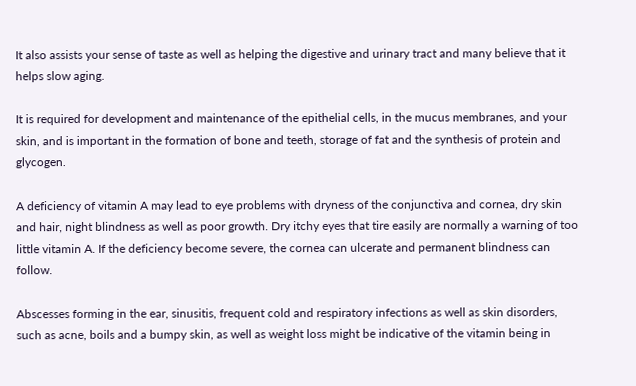It also assists your sense of taste as well as helping the digestive and urinary tract and many believe that it helps slow aging.

It is required for development and maintenance of the epithelial cells, in the mucus membranes, and your skin, and is important in the formation of bone and teeth, storage of fat and the synthesis of protein and glycogen.

A deficiency of vitamin A may lead to eye problems with dryness of the conjunctiva and cornea, dry skin and hair, night blindness as well as poor growth. Dry itchy eyes that tire easily are normally a warning of too little vitamin A. If the deficiency become severe, the cornea can ulcerate and permanent blindness can follow.

Abscesses forming in the ear, sinusitis, frequent cold and respiratory infections as well as skin disorders, such as acne, boils and a bumpy skin, as well as weight loss might be indicative of the vitamin being in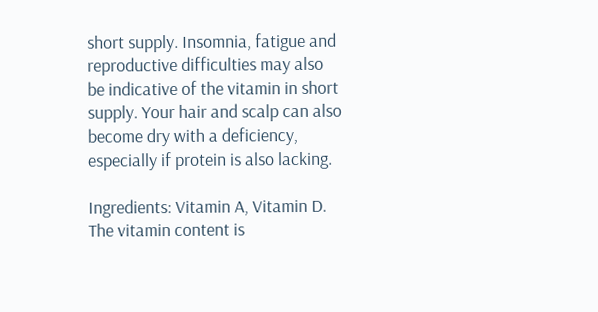short supply. Insomnia, fatigue and reproductive difficulties may also be indicative of the vitamin in short supply. Your hair and scalp can also become dry with a deficiency, especially if protein is also lacking.

Ingredients: Vitamin A, Vitamin D. The vitamin content is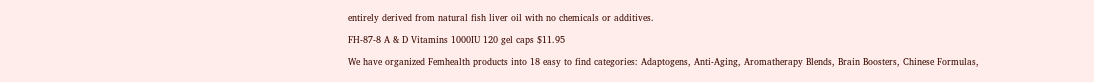entirely derived from natural fish liver oil with no chemicals or additives.

FH-87-8 A & D Vitamins 1000IU 120 gel caps $11.95

We have organized Femhealth products into 18 easy to find categories: Adaptogens, Anti-Aging, Aromatherapy Blends, Brain Boosters, Chinese Formulas,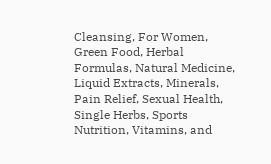Cleansing, For Women, Green Food, Herbal Formulas, Natural Medicine, Liquid Extracts, Minerals, Pain Relief, Sexual Health, Single Herbs, Sports Nutrition, Vitamins, and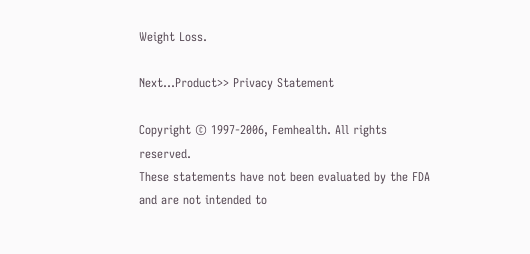Weight Loss.

Next...Product>> Privacy Statement

Copyright © 1997-2006, Femhealth. All rights reserved.
These statements have not been evaluated by the FDA and are not intended to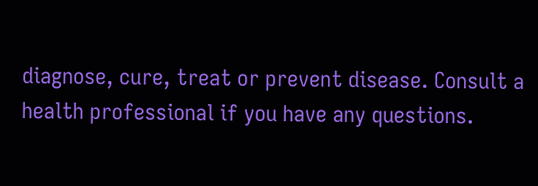diagnose, cure, treat or prevent disease. Consult a health professional if you have any questions.